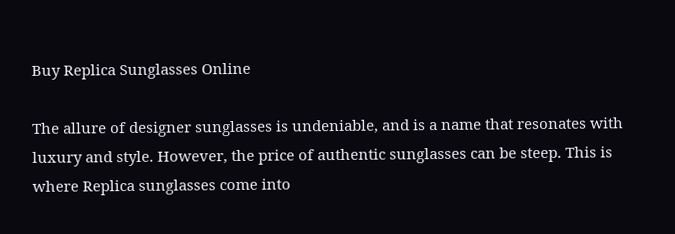Buy Replica Sunglasses Online

The allure of designer sunglasses is undeniable, and is a name that resonates with luxury and style. However, the price of authentic sunglasses can be steep. This is where Replica sunglasses come into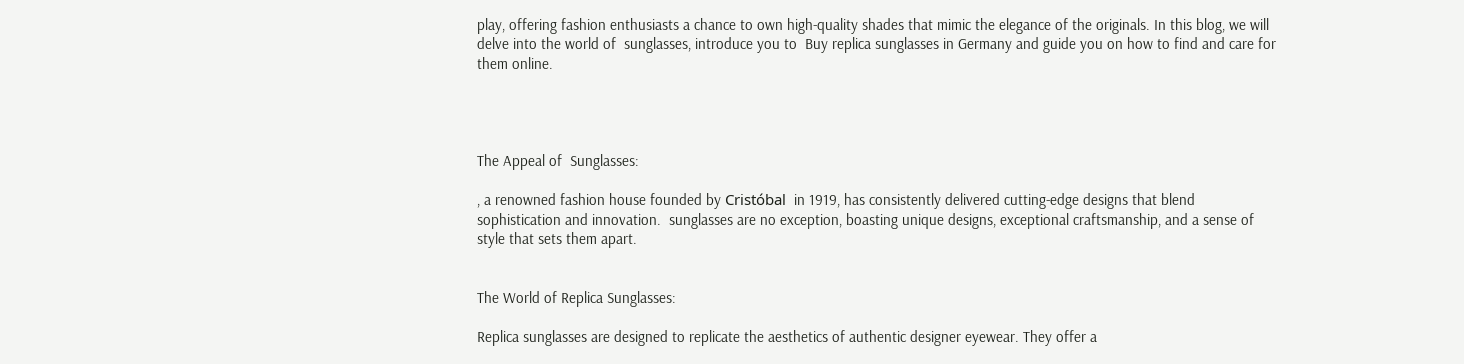play, offering fashion enthusiasts a chance to own high-quality shades that mimic the elegance of the originals. In this blog, we will delve into the world of  sunglasses, introduce you to  Buy replica sunglasses in Germany and guide you on how to find and care for them online.




The Appeal of  Sunglasses:

, a renowned fashion house founded by Cristóbal  in 1919, has consistently delivered cutting-edge designs that blend sophistication and innovation.  sunglasses are no exception, boasting unique designs, exceptional craftsmanship, and a sense of style that sets them apart.


The World of Replica Sunglasses:

Replica sunglasses are designed to replicate the aesthetics of authentic designer eyewear. They offer a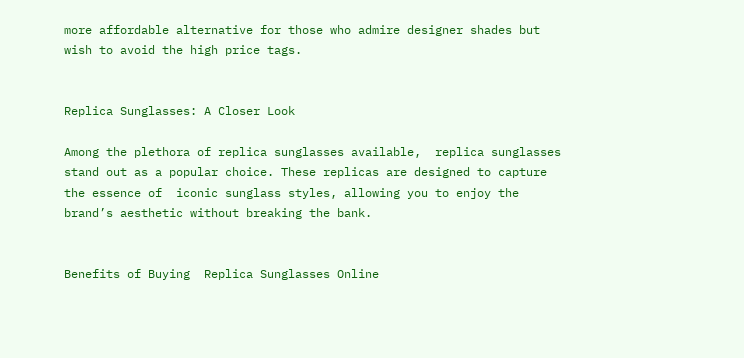more affordable alternative for those who admire designer shades but wish to avoid the high price tags.


Replica Sunglasses: A Closer Look

Among the plethora of replica sunglasses available,  replica sunglasses stand out as a popular choice. These replicas are designed to capture the essence of  iconic sunglass styles, allowing you to enjoy the brand’s aesthetic without breaking the bank.


Benefits of Buying  Replica Sunglasses Online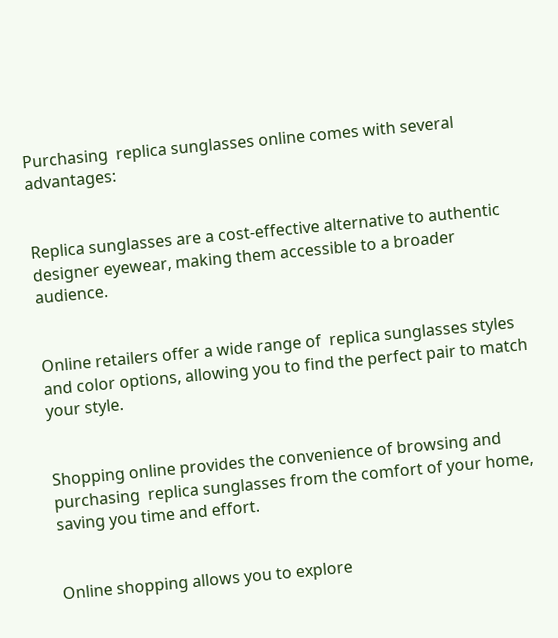Purchasing  replica sunglasses online comes with several advantages:


Replica sunglasses are a cost-effective alternative to authentic designer eyewear, making them accessible to a broader audience.


Online retailers offer a wide range of  replica sunglasses styles and color options, allowing you to find the perfect pair to match your style.


Shopping online provides the convenience of browsing and purchasing  replica sunglasses from the comfort of your home, saving you time and effort.


Online shopping allows you to explore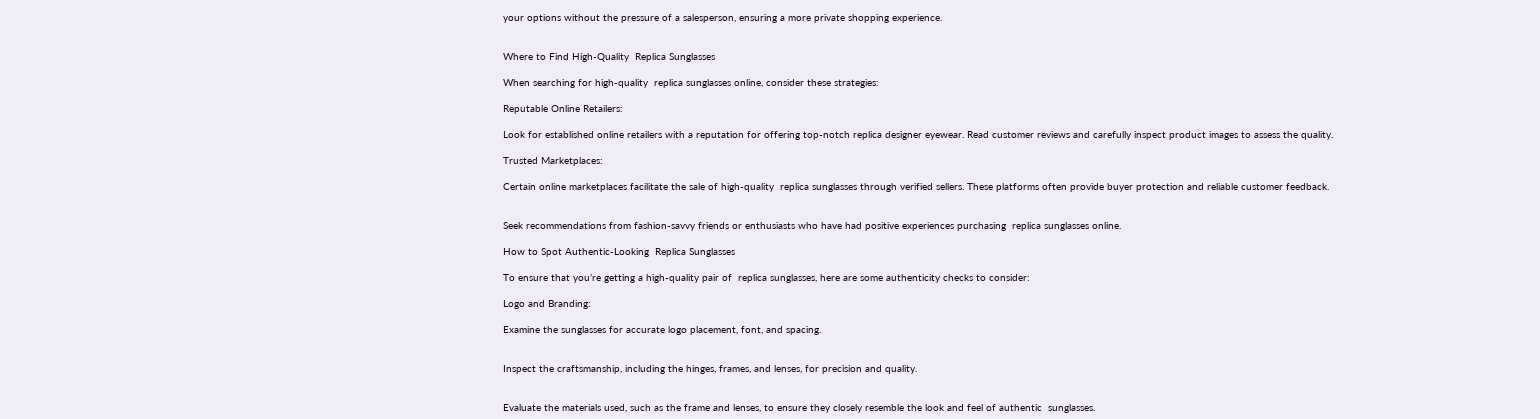your options without the pressure of a salesperson, ensuring a more private shopping experience.


Where to Find High-Quality  Replica Sunglasses

When searching for high-quality  replica sunglasses online, consider these strategies:

Reputable Online Retailers:

Look for established online retailers with a reputation for offering top-notch replica designer eyewear. Read customer reviews and carefully inspect product images to assess the quality.

Trusted Marketplaces:

Certain online marketplaces facilitate the sale of high-quality  replica sunglasses through verified sellers. These platforms often provide buyer protection and reliable customer feedback.


Seek recommendations from fashion-savvy friends or enthusiasts who have had positive experiences purchasing  replica sunglasses online.

How to Spot Authentic-Looking  Replica Sunglasses

To ensure that you’re getting a high-quality pair of  replica sunglasses, here are some authenticity checks to consider:

Logo and Branding:

Examine the sunglasses for accurate logo placement, font, and spacing.


Inspect the craftsmanship, including the hinges, frames, and lenses, for precision and quality.


Evaluate the materials used, such as the frame and lenses, to ensure they closely resemble the look and feel of authentic  sunglasses.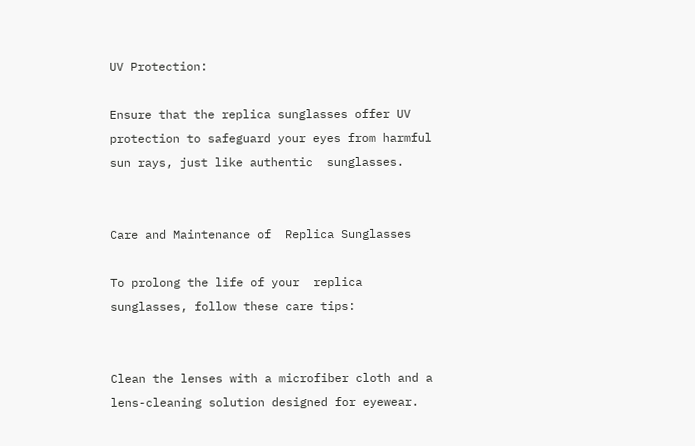UV Protection:

Ensure that the replica sunglasses offer UV protection to safeguard your eyes from harmful sun rays, just like authentic  sunglasses.


Care and Maintenance of  Replica Sunglasses

To prolong the life of your  replica sunglasses, follow these care tips:


Clean the lenses with a microfiber cloth and a lens-cleaning solution designed for eyewear.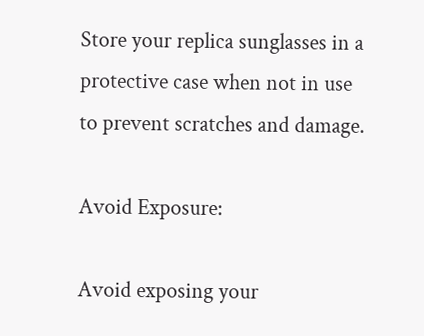Store your replica sunglasses in a protective case when not in use to prevent scratches and damage.

Avoid Exposure:

Avoid exposing your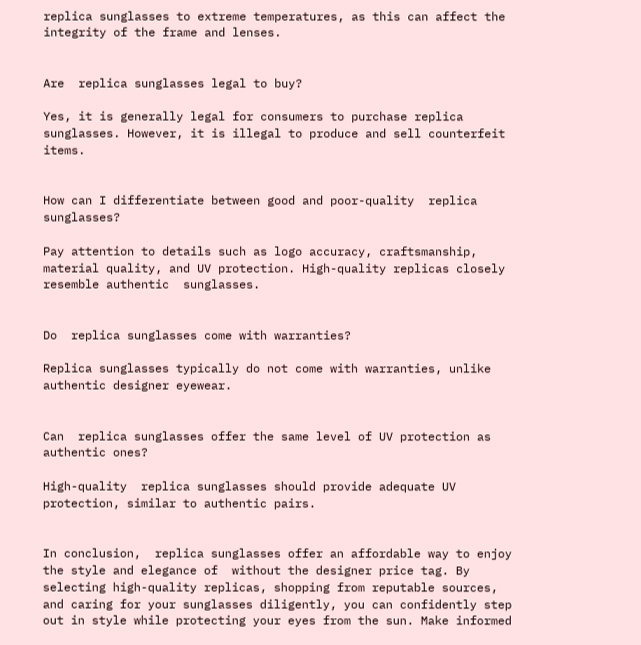replica sunglasses to extreme temperatures, as this can affect the integrity of the frame and lenses.


Are  replica sunglasses legal to buy?

Yes, it is generally legal for consumers to purchase replica sunglasses. However, it is illegal to produce and sell counterfeit items.


How can I differentiate between good and poor-quality  replica sunglasses?

Pay attention to details such as logo accuracy, craftsmanship, material quality, and UV protection. High-quality replicas closely resemble authentic  sunglasses.


Do  replica sunglasses come with warranties?

Replica sunglasses typically do not come with warranties, unlike authentic designer eyewear.


Can  replica sunglasses offer the same level of UV protection as authentic ones?

High-quality  replica sunglasses should provide adequate UV protection, similar to authentic pairs.


In conclusion,  replica sunglasses offer an affordable way to enjoy the style and elegance of  without the designer price tag. By selecting high-quality replicas, shopping from reputable sources, and caring for your sunglasses diligently, you can confidently step out in style while protecting your eyes from the sun. Make informed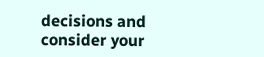decisions and consider your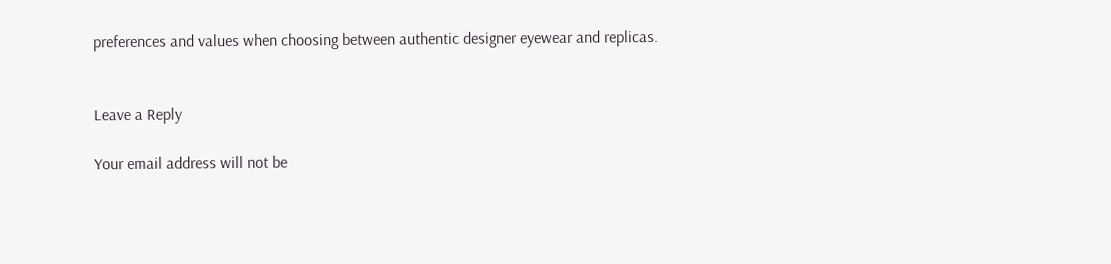preferences and values when choosing between authentic designer eyewear and replicas.


Leave a Reply

Your email address will not be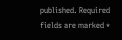published. Required fields are marked *